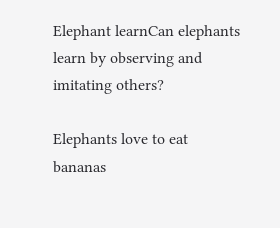Elephant learnCan elephants learn by observing and imitating others?

Elephants love to eat bananas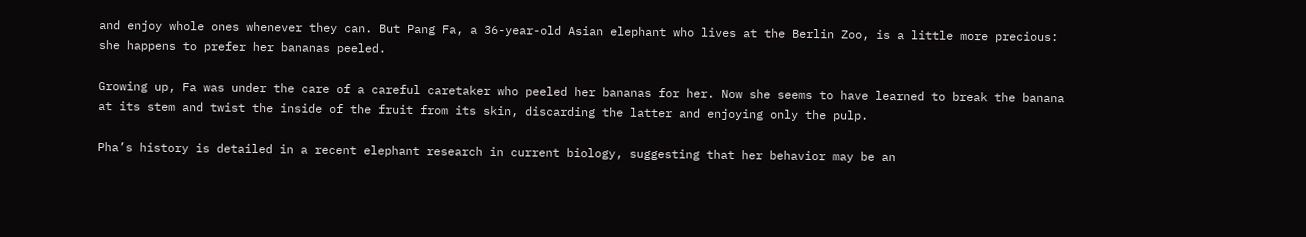and enjoy whole ones whenever they can. But Pang Fa, a 36-year-old Asian elephant who lives at the Berlin Zoo, is a little more precious: she happens to prefer her bananas peeled.

Growing up, Fa was under the care of a careful caretaker who peeled her bananas for her. Now she seems to have learned to break the banana at its stem and twist the inside of the fruit from its skin, discarding the latter and enjoying only the pulp.

Pha’s history is detailed in a recent elephant research in current biology, suggesting that her behavior may be an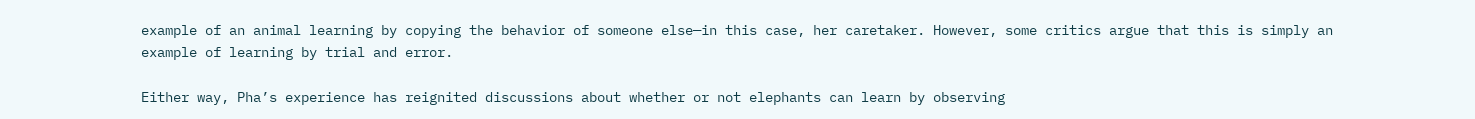example of an animal learning by copying the behavior of someone else—in this case, her caretaker. However, some critics argue that this is simply an example of learning by trial and error.

Either way, Pha’s experience has reignited discussions about whether or not elephants can learn by observing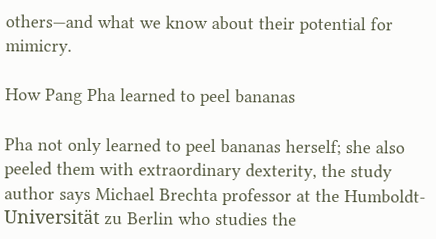others—and what we know about their potential for mimicry.

How Pang Pha learned to peel bananas

Pha not only learned to peel bananas herself; she also peeled them with extraordinary dexterity, the study author says Michael Brechta professor at the Humboldt-Universität zu Berlin who studies the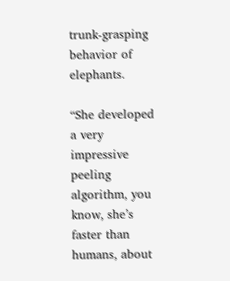trunk-grasping behavior of elephants.

“She developed a very impressive peeling algorithm, you know, she’s faster than humans, about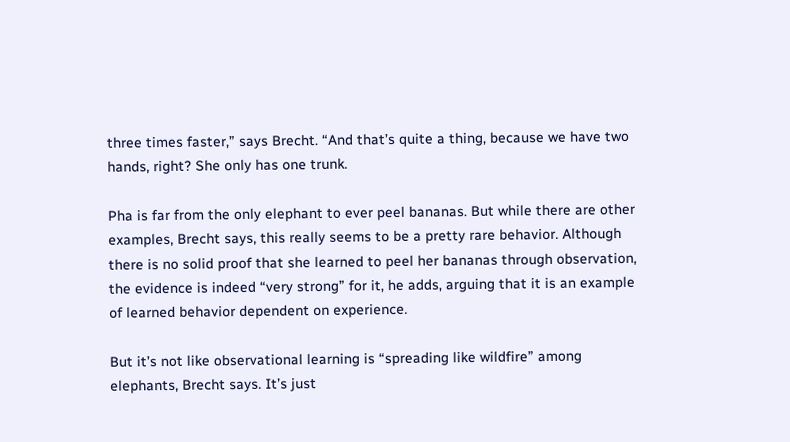three times faster,” says Brecht. “And that’s quite a thing, because we have two hands, right? She only has one trunk.

Pha is far from the only elephant to ever peel bananas. But while there are other examples, Brecht says, this really seems to be a pretty rare behavior. Although there is no solid proof that she learned to peel her bananas through observation, the evidence is indeed “very strong” for it, he adds, arguing that it is an example of learned behavior dependent on experience.

But it’s not like observational learning is “spreading like wildfire” among elephants, Brecht says. It’s just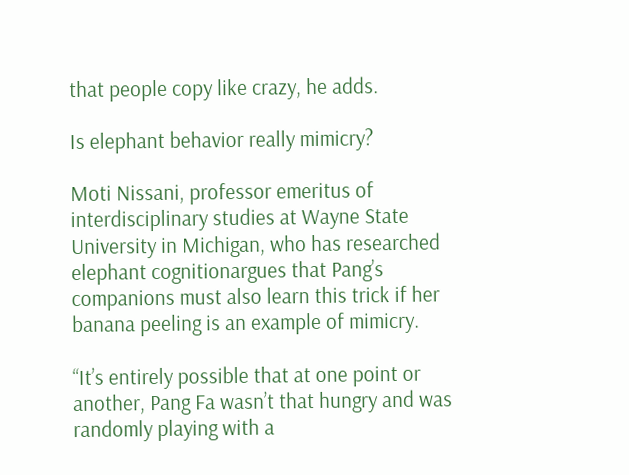that people copy like crazy, he adds.

Is elephant behavior really mimicry?

Moti Nissani, professor emeritus of interdisciplinary studies at Wayne State University in Michigan, who has researched elephant cognitionargues that Pang’s companions must also learn this trick if her banana peeling is an example of mimicry.

“It’s entirely possible that at one point or another, Pang Fa wasn’t that hungry and was randomly playing with a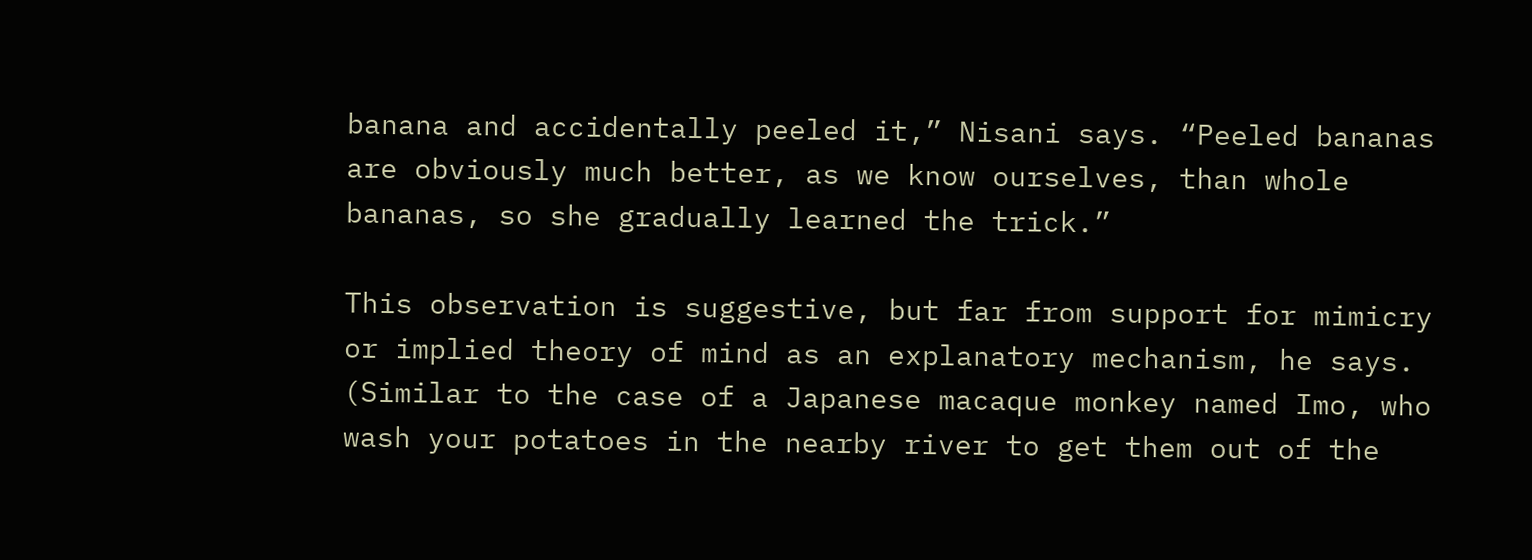banana and accidentally peeled it,” Nisani says. “Peeled bananas are obviously much better, as we know ourselves, than whole bananas, so she gradually learned the trick.”

This observation is suggestive, but far from support for mimicry or implied theory of mind as an explanatory mechanism, he says. (Similar to the case of a Japanese macaque monkey named Imo, who wash your potatoes in the nearby river to get them out of the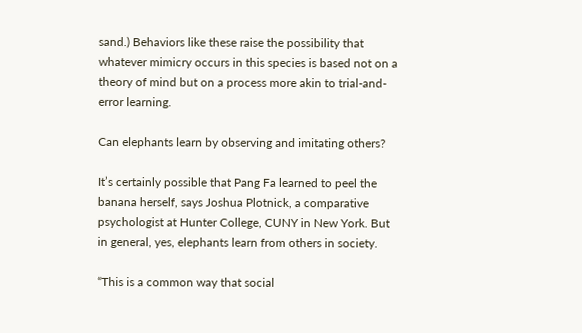sand.) Behaviors like these raise the possibility that whatever mimicry occurs in this species is based not on a theory of mind but on a process more akin to trial-and-error learning.

Can elephants learn by observing and imitating others?

It’s certainly possible that Pang Fa learned to peel the banana herself, says Joshua Plotnick, a comparative psychologist at Hunter College, CUNY in New York. But in general, yes, elephants learn from others in society.

“This is a common way that social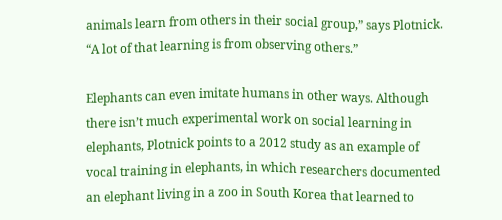animals learn from others in their social group,” says Plotnick. “A lot of that learning is from observing others.”

Elephants can even imitate humans in other ways. Although there isn’t much experimental work on social learning in elephants, Plotnick points to a 2012 study as an example of vocal training in elephants, in which researchers documented an elephant living in a zoo in South Korea that learned to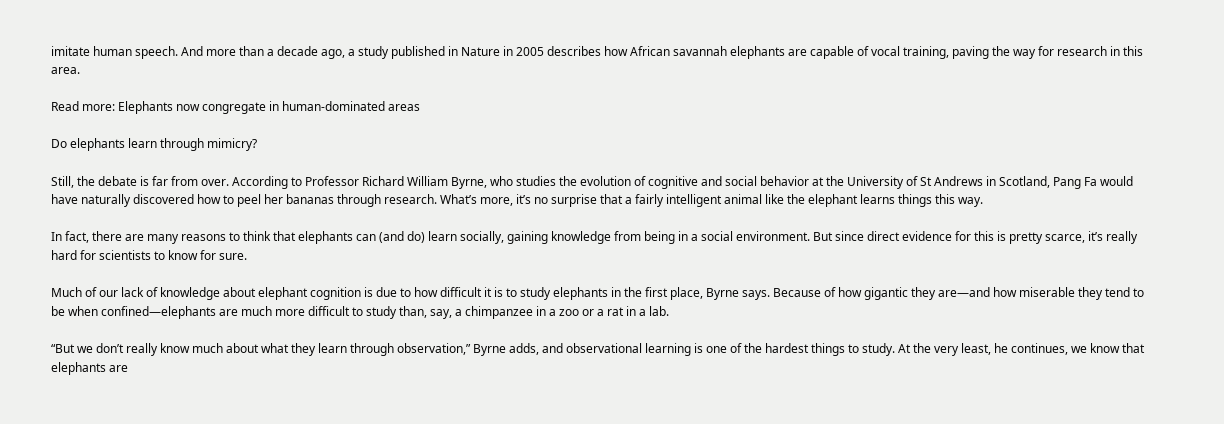imitate human speech. And more than a decade ago, a study published in Nature in 2005 describes how African savannah elephants are capable of vocal training, paving the way for research in this area.

Read more: Elephants now congregate in human-dominated areas

Do elephants learn through mimicry?

Still, the debate is far from over. According to Professor Richard William Byrne, who studies the evolution of cognitive and social behavior at the University of St Andrews in Scotland, Pang Fa would have naturally discovered how to peel her bananas through research. What’s more, it’s no surprise that a fairly intelligent animal like the elephant learns things this way.

In fact, there are many reasons to think that elephants can (and do) learn socially, gaining knowledge from being in a social environment. But since direct evidence for this is pretty scarce, it’s really hard for scientists to know for sure.

Much of our lack of knowledge about elephant cognition is due to how difficult it is to study elephants in the first place, Byrne says. Because of how gigantic they are—and how miserable they tend to be when confined—elephants are much more difficult to study than, say, a chimpanzee in a zoo or a rat in a lab.

“But we don’t really know much about what they learn through observation,” Byrne adds, and observational learning is one of the hardest things to study. At the very least, he continues, we know that elephants are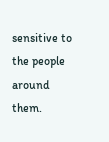sensitive to the people around them.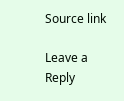Source link

Leave a Reply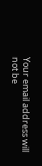Your email address will not be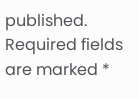published. Required fields are marked *